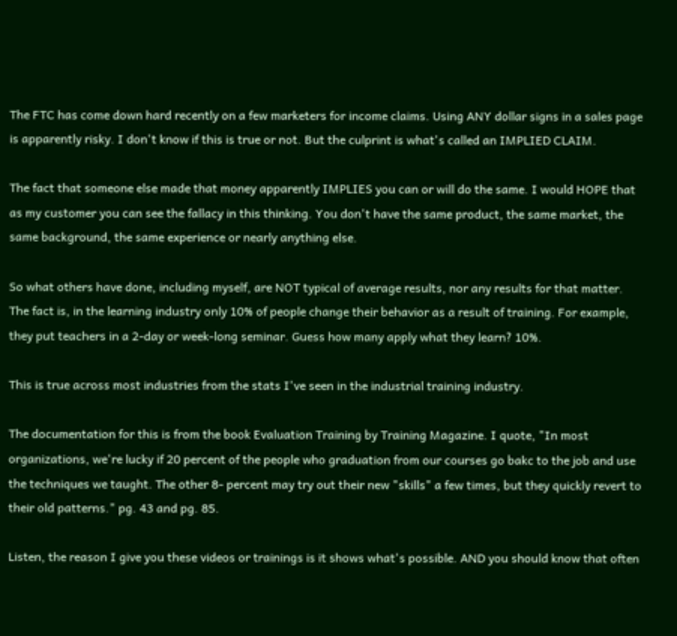The FTC has come down hard recently on a few marketers for income claims. Using ANY dollar signs in a sales page is apparently risky. I don't know if this is true or not. But the culprint is what's called an IMPLIED CLAIM.

The fact that someone else made that money apparently IMPLIES you can or will do the same. I would HOPE that as my customer you can see the fallacy in this thinking. You don't have the same product, the same market, the same background, the same experience or nearly anything else.

So what others have done, including myself, are NOT typical of average results, nor any results for that matter. The fact is, in the learning industry only 10% of people change their behavior as a result of training. For example, they put teachers in a 2-day or week-long seminar. Guess how many apply what they learn? 10%.

This is true across most industries from the stats I've seen in the industrial training industry.

The documentation for this is from the book Evaluation Training by Training Magazine. I quote, "In most organizations, we're lucky if 20 percent of the people who graduation from our courses go bakc to the job and use the techniques we taught. The other 8- percent may try out their new "skills" a few times, but they quickly revert to their old patterns." pg. 43 and pg. 85.

Listen, the reason I give you these videos or trainings is it shows what's possible. AND you should know that often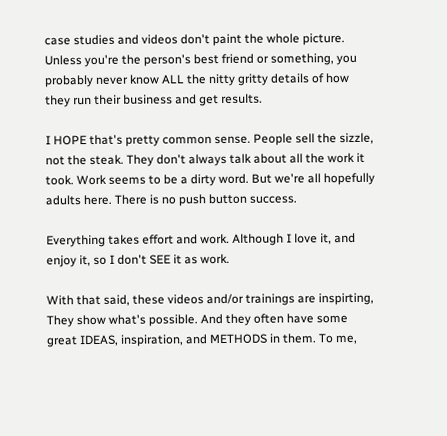case studies and videos don't paint the whole picture. Unless you're the person's best friend or something, you probably never know ALL the nitty gritty details of how they run their business and get results.

I HOPE that's pretty common sense. People sell the sizzle, not the steak. They don't always talk about all the work it took. Work seems to be a dirty word. But we're all hopefully adults here. There is no push button success.

Everything takes effort and work. Although I love it, and enjoy it, so I don't SEE it as work.

With that said, these videos and/or trainings are inspirting, They show what's possible. And they often have some great IDEAS, inspiration, and METHODS in them. To me,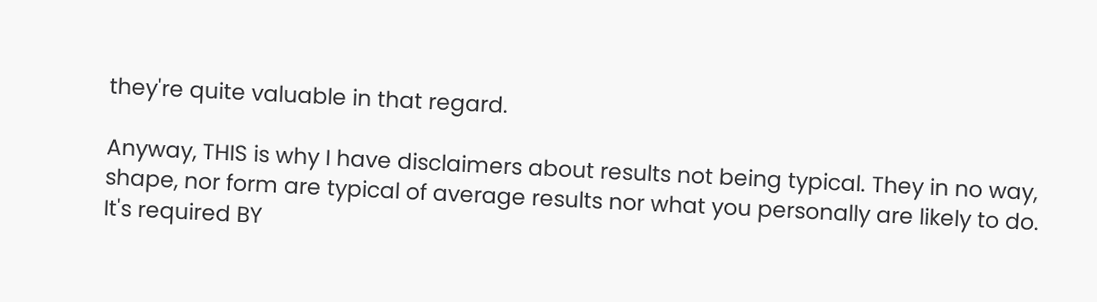they're quite valuable in that regard.

Anyway, THIS is why I have disclaimers about results not being typical. They in no way, shape, nor form are typical of average results nor what you personally are likely to do. It's required BY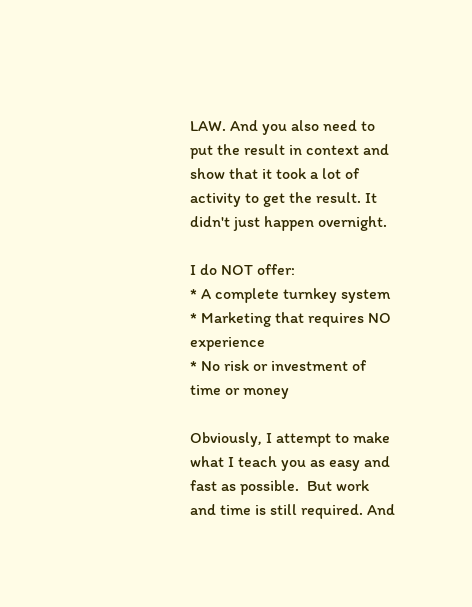LAW. And you also need to put the result in context and show that it took a lot of activity to get the result. It didn't just happen overnight.

I do NOT offer:
* A complete turnkey system
* Marketing that requires NO experience
* No risk or investment of time or money

Obviously, I attempt to make what I teach you as easy and fast as possible.  But work and time is still required. And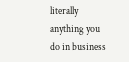literally anything you do in business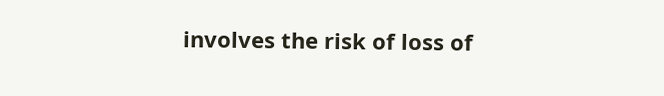involves the risk of loss of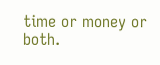time or money or both.